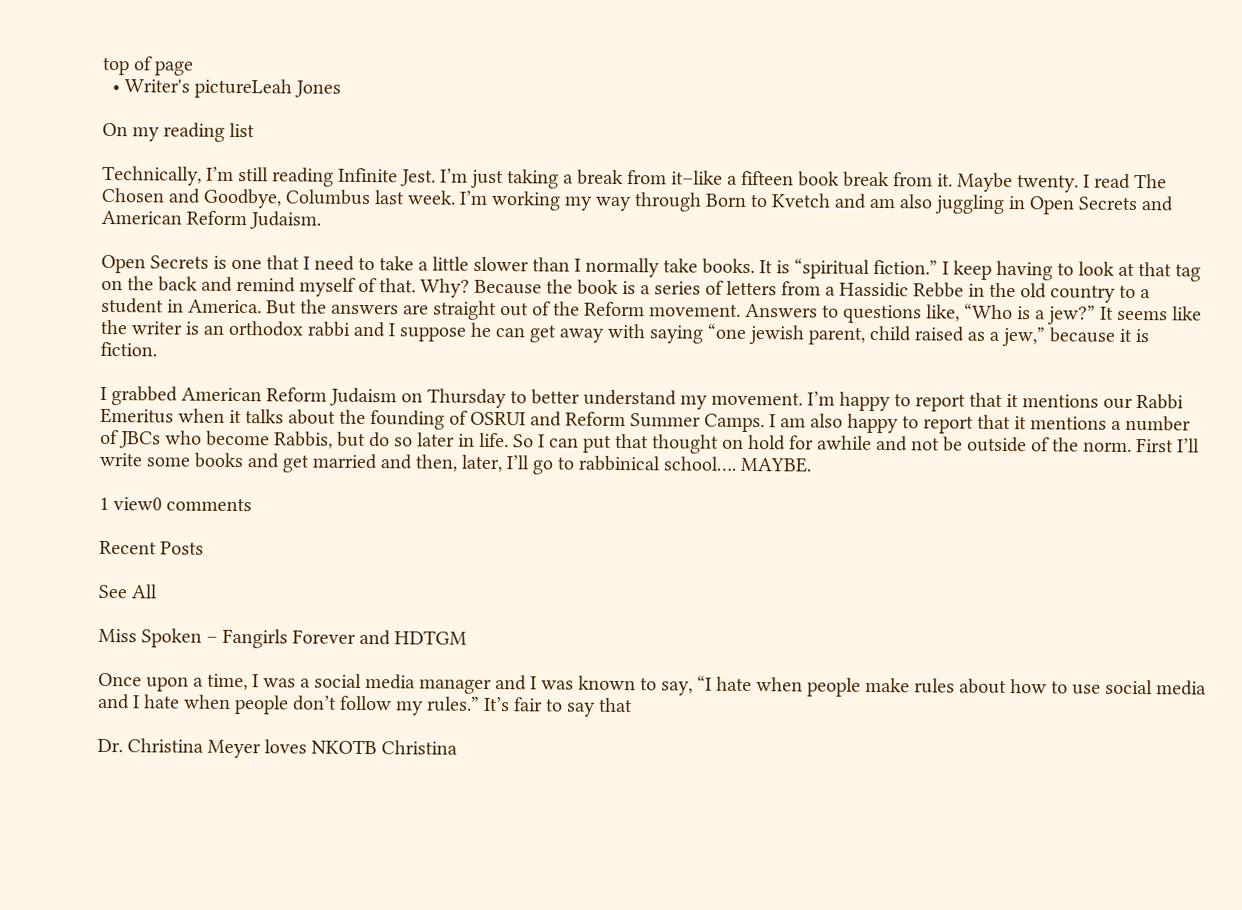top of page
  • Writer's pictureLeah Jones

On my reading list

Technically, I’m still reading Infinite Jest. I’m just taking a break from it–like a fifteen book break from it. Maybe twenty. I read The Chosen and Goodbye, Columbus last week. I’m working my way through Born to Kvetch and am also juggling in Open Secrets and American Reform Judaism.

Open Secrets is one that I need to take a little slower than I normally take books. It is “spiritual fiction.” I keep having to look at that tag on the back and remind myself of that. Why? Because the book is a series of letters from a Hassidic Rebbe in the old country to a student in America. But the answers are straight out of the Reform movement. Answers to questions like, “Who is a jew?” It seems like the writer is an orthodox rabbi and I suppose he can get away with saying “one jewish parent, child raised as a jew,” because it is fiction.

I grabbed American Reform Judaism on Thursday to better understand my movement. I’m happy to report that it mentions our Rabbi Emeritus when it talks about the founding of OSRUI and Reform Summer Camps. I am also happy to report that it mentions a number of JBCs who become Rabbis, but do so later in life. So I can put that thought on hold for awhile and not be outside of the norm. First I’ll write some books and get married and then, later, I’ll go to rabbinical school…. MAYBE.

1 view0 comments

Recent Posts

See All

Miss Spoken – Fangirls Forever and HDTGM

Once upon a time, I was a social media manager and I was known to say, “I hate when people make rules about how to use social media and I hate when people don’t follow my rules.” It’s fair to say that

Dr. Christina Meyer loves NKOTB Christina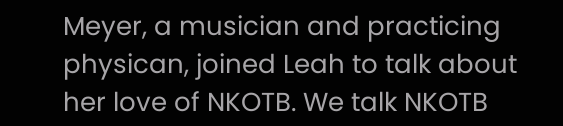Meyer, a musician and practicing physican, joined Leah to talk about her love of NKOTB. We talk NKOTB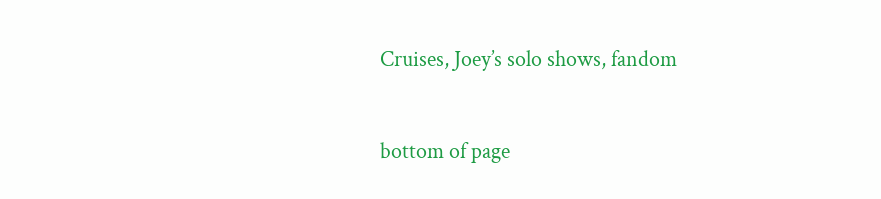Cruises, Joey’s solo shows, fandom


bottom of page